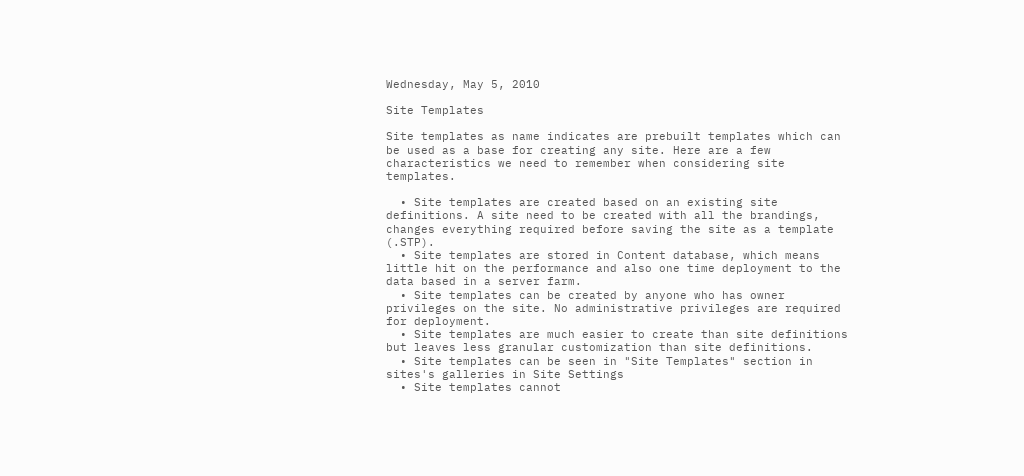Wednesday, May 5, 2010

Site Templates

Site templates as name indicates are prebuilt templates which can be used as a base for creating any site. Here are a few characteristics we need to remember when considering site templates.

  • Site templates are created based on an existing site definitions. A site need to be created with all the brandings, changes everything required before saving the site as a template (.STP).
  • Site templates are stored in Content database, which means little hit on the performance and also one time deployment to the data based in a server farm.
  • Site templates can be created by anyone who has owner privileges on the site. No administrative privileges are required for deployment.
  • Site templates are much easier to create than site definitions but leaves less granular customization than site definitions.
  • Site templates can be seen in "Site Templates" section in sites's galleries in Site Settings
  • Site templates cannot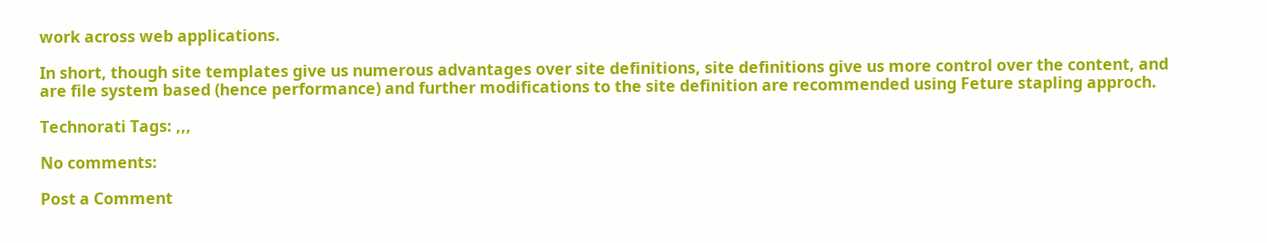work across web applications.

In short, though site templates give us numerous advantages over site definitions, site definitions give us more control over the content, and are file system based (hence performance) and further modifications to the site definition are recommended using Feture stapling approch.

Technorati Tags: ,,,

No comments:

Post a Comment